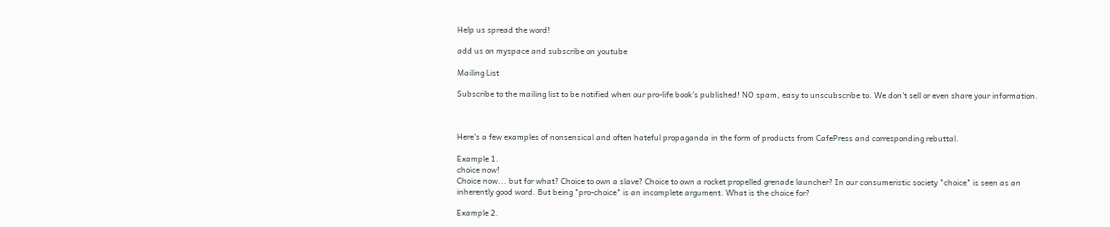Help us spread the word!

add us on myspace and subscribe on youtube

Mailing List

Subscribe to the mailing list to be notified when our pro-life book's published! NO spam, easy to unscubscribe to. We don't sell or even share your information.



Here's a few examples of nonsensical and often hateful propaganda in the form of products from CafePress and corresponding rebuttal.

Example 1.
choice now!
Choice now... but for what? Choice to own a slave? Choice to own a rocket propelled grenade launcher? In our consumeristic society "choice" is seen as an inherently good word. But being "pro-choice" is an incomplete argument. What is the choice for?

Example 2.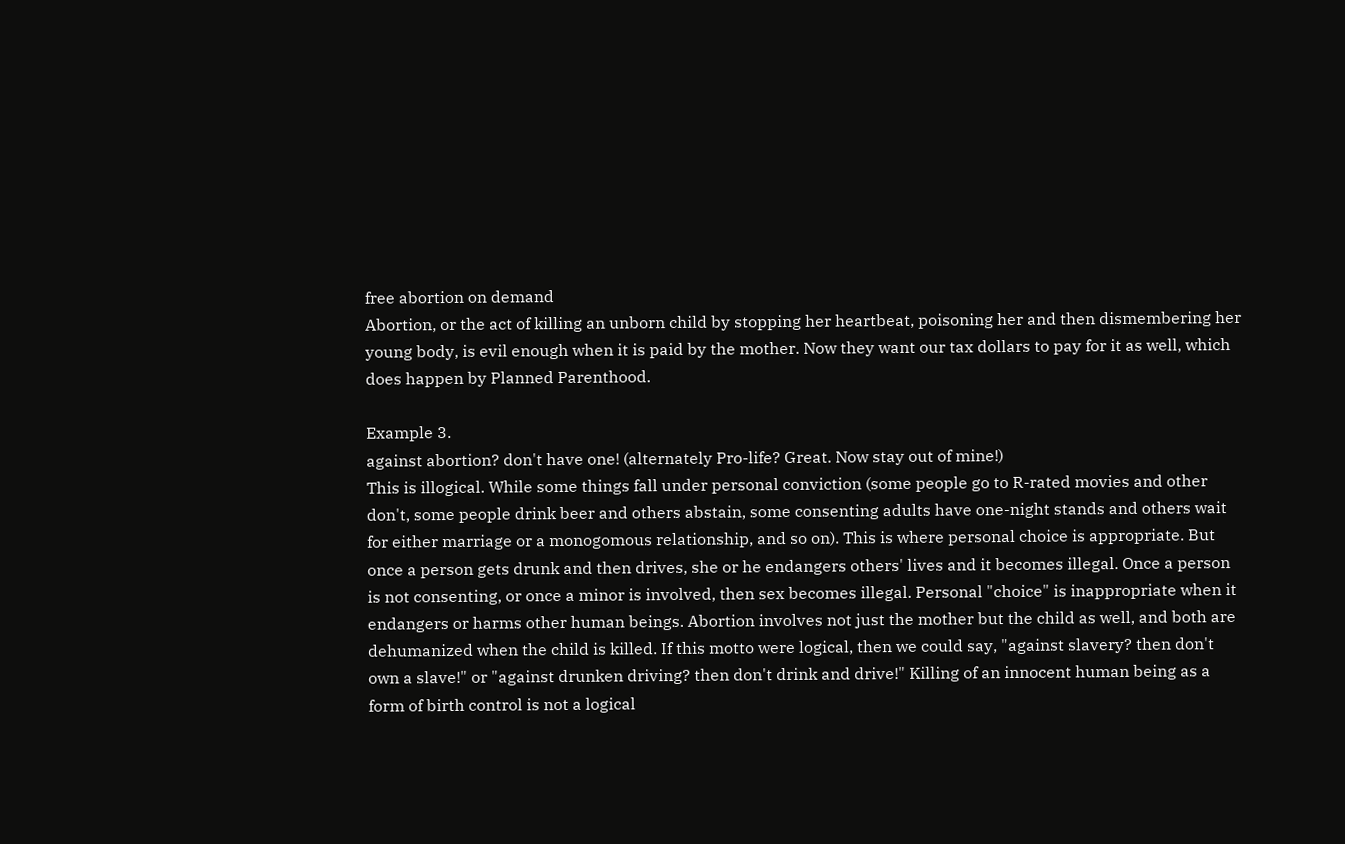free abortion on demand
Abortion, or the act of killing an unborn child by stopping her heartbeat, poisoning her and then dismembering her young body, is evil enough when it is paid by the mother. Now they want our tax dollars to pay for it as well, which does happen by Planned Parenthood.

Example 3.
against abortion? don't have one! (alternately Pro-life? Great. Now stay out of mine!)
This is illogical. While some things fall under personal conviction (some people go to R-rated movies and other don't, some people drink beer and others abstain, some consenting adults have one-night stands and others wait for either marriage or a monogomous relationship, and so on). This is where personal choice is appropriate. But once a person gets drunk and then drives, she or he endangers others' lives and it becomes illegal. Once a person is not consenting, or once a minor is involved, then sex becomes illegal. Personal "choice" is inappropriate when it endangers or harms other human beings. Abortion involves not just the mother but the child as well, and both are dehumanized when the child is killed. If this motto were logical, then we could say, "against slavery? then don't own a slave!" or "against drunken driving? then don't drink and drive!" Killing of an innocent human being as a form of birth control is not a logical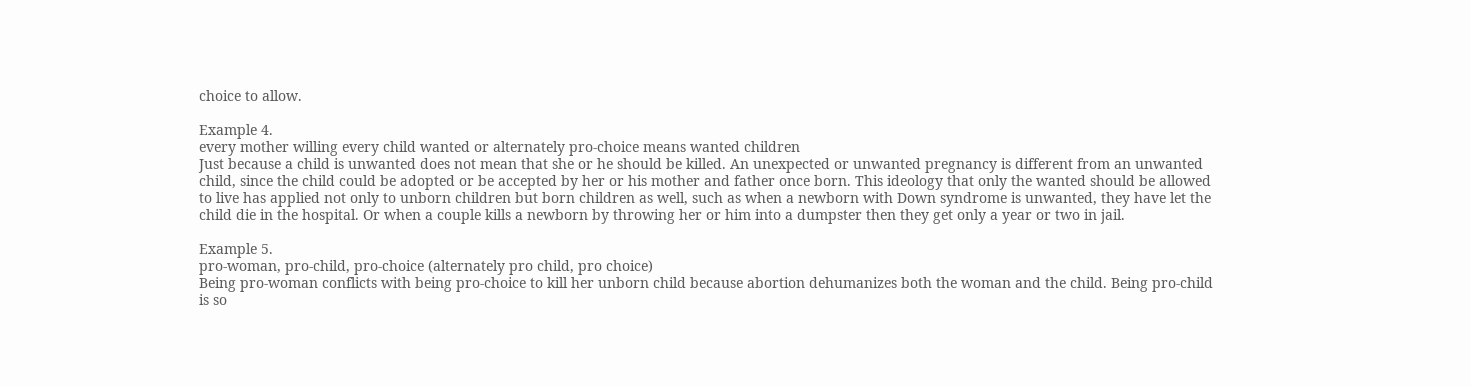choice to allow.

Example 4.
every mother willing every child wanted or alternately pro-choice means wanted children
Just because a child is unwanted does not mean that she or he should be killed. An unexpected or unwanted pregnancy is different from an unwanted child, since the child could be adopted or be accepted by her or his mother and father once born. This ideology that only the wanted should be allowed to live has applied not only to unborn children but born children as well, such as when a newborn with Down syndrome is unwanted, they have let the child die in the hospital. Or when a couple kills a newborn by throwing her or him into a dumpster then they get only a year or two in jail.

Example 5.
pro-woman, pro-child, pro-choice (alternately pro child, pro choice)
Being pro-woman conflicts with being pro-choice to kill her unborn child because abortion dehumanizes both the woman and the child. Being pro-child is so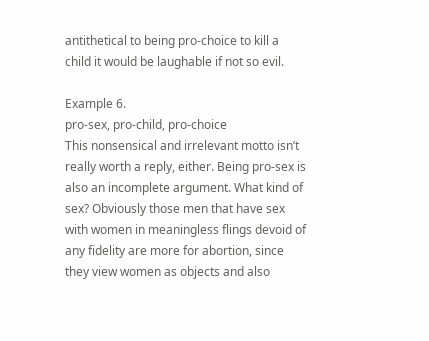antithetical to being pro-choice to kill a child it would be laughable if not so evil.

Example 6.
pro-sex, pro-child, pro-choice
This nonsensical and irrelevant motto isn’t really worth a reply, either. Being pro-sex is also an incomplete argument. What kind of sex? Obviously those men that have sex with women in meaningless flings devoid of any fidelity are more for abortion, since they view women as objects and also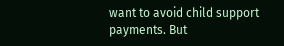want to avoid child support payments. But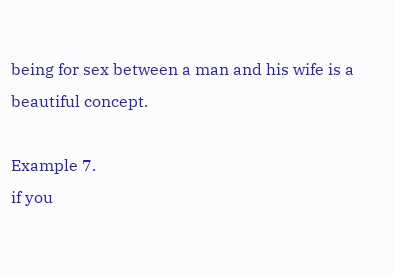being for sex between a man and his wife is a beautiful concept.

Example 7.
if you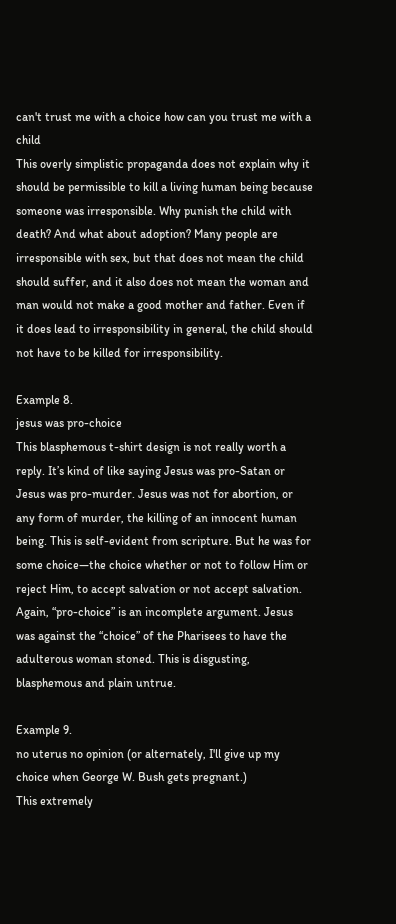can't trust me with a choice how can you trust me with a child
This overly simplistic propaganda does not explain why it should be permissible to kill a living human being because someone was irresponsible. Why punish the child with death? And what about adoption? Many people are irresponsible with sex, but that does not mean the child should suffer, and it also does not mean the woman and man would not make a good mother and father. Even if it does lead to irresponsibility in general, the child should not have to be killed for irresponsibility.

Example 8.
jesus was pro-choice
This blasphemous t-shirt design is not really worth a reply. It’s kind of like saying Jesus was pro-Satan or Jesus was pro-murder. Jesus was not for abortion, or any form of murder, the killing of an innocent human being. This is self-evident from scripture. But he was for some choice—the choice whether or not to follow Him or reject Him, to accept salvation or not accept salvation. Again, “pro-choice” is an incomplete argument. Jesus was against the “choice” of the Pharisees to have the adulterous woman stoned. This is disgusting, blasphemous and plain untrue.

Example 9.
no uterus no opinion (or alternately, I'll give up my choice when George W. Bush gets pregnant.)
This extremely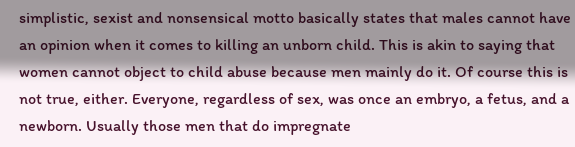simplistic, sexist and nonsensical motto basically states that males cannot have an opinion when it comes to killing an unborn child. This is akin to saying that women cannot object to child abuse because men mainly do it. Of course this is not true, either. Everyone, regardless of sex, was once an embryo, a fetus, and a newborn. Usually those men that do impregnate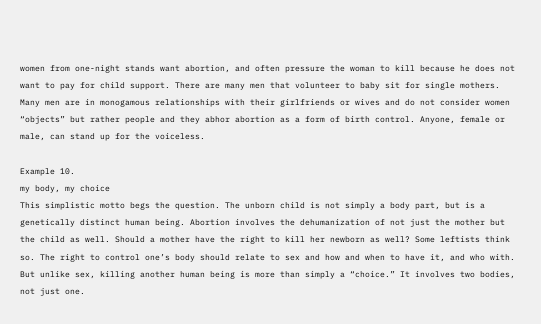women from one-night stands want abortion, and often pressure the woman to kill because he does not want to pay for child support. There are many men that volunteer to baby sit for single mothers. Many men are in monogamous relationships with their girlfriends or wives and do not consider women “objects” but rather people and they abhor abortion as a form of birth control. Anyone, female or male, can stand up for the voiceless.

Example 10.
my body, my choice
This simplistic motto begs the question. The unborn child is not simply a body part, but is a genetically distinct human being. Abortion involves the dehumanization of not just the mother but the child as well. Should a mother have the right to kill her newborn as well? Some leftists think so. The right to control one’s body should relate to sex and how and when to have it, and who with. But unlike sex, killing another human being is more than simply a “choice.” It involves two bodies, not just one.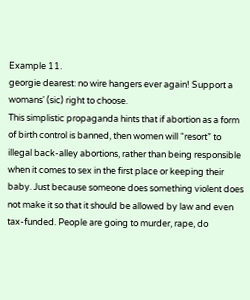Example 11.
georgie dearest: no wire hangers ever again! Support a womans' (sic) right to choose.
This simplistic propaganda hints that if abortion as a form of birth control is banned, then women will “resort” to illegal back-alley abortions, rather than being responsible when it comes to sex in the first place or keeping their baby. Just because someone does something violent does not make it so that it should be allowed by law and even tax-funded. People are going to murder, rape, do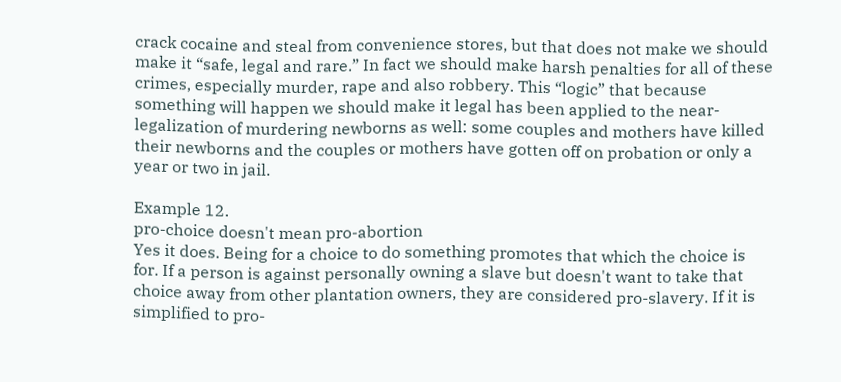crack cocaine and steal from convenience stores, but that does not make we should make it “safe, legal and rare.” In fact we should make harsh penalties for all of these crimes, especially murder, rape and also robbery. This “logic” that because something will happen we should make it legal has been applied to the near-legalization of murdering newborns as well: some couples and mothers have killed their newborns and the couples or mothers have gotten off on probation or only a year or two in jail.

Example 12.
pro-choice doesn't mean pro-abortion
Yes it does. Being for a choice to do something promotes that which the choice is for. If a person is against personally owning a slave but doesn't want to take that choice away from other plantation owners, they are considered pro-slavery. If it is simplified to pro-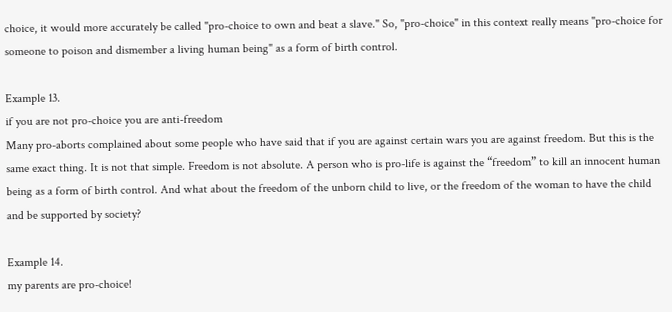choice, it would more accurately be called "pro-choice to own and beat a slave." So, "pro-choice" in this context really means "pro-choice for someone to poison and dismember a living human being" as a form of birth control.

Example 13.
if you are not pro-choice you are anti-freedom
Many pro-aborts complained about some people who have said that if you are against certain wars you are against freedom. But this is the same exact thing. It is not that simple. Freedom is not absolute. A person who is pro-life is against the “freedom” to kill an innocent human being as a form of birth control. And what about the freedom of the unborn child to live, or the freedom of the woman to have the child and be supported by society?

Example 14.
my parents are pro-choice!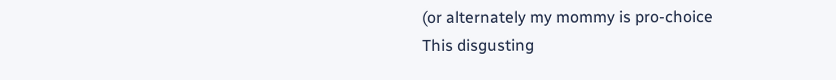(or alternately my mommy is pro-choice
This disgusting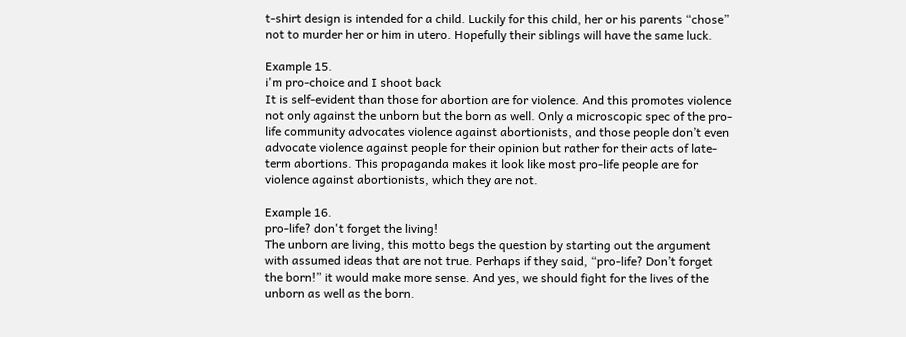t-shirt design is intended for a child. Luckily for this child, her or his parents “chose” not to murder her or him in utero. Hopefully their siblings will have the same luck.

Example 15.
i'm pro-choice and I shoot back
It is self-evident than those for abortion are for violence. And this promotes violence not only against the unborn but the born as well. Only a microscopic spec of the pro-life community advocates violence against abortionists, and those people don’t even advocate violence against people for their opinion but rather for their acts of late-term abortions. This propaganda makes it look like most pro-life people are for violence against abortionists, which they are not.

Example 16.
pro-life? don't forget the living!
The unborn are living, this motto begs the question by starting out the argument with assumed ideas that are not true. Perhaps if they said, “pro-life? Don’t forget the born!” it would make more sense. And yes, we should fight for the lives of the unborn as well as the born.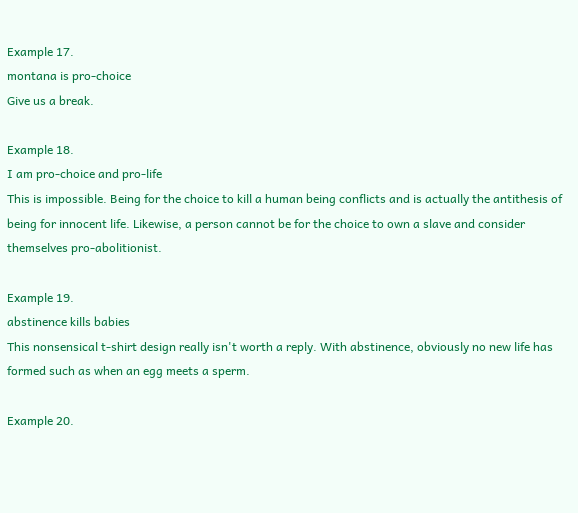Example 17.
montana is pro-choice
Give us a break.

Example 18.
I am pro-choice and pro-life
This is impossible. Being for the choice to kill a human being conflicts and is actually the antithesis of being for innocent life. Likewise, a person cannot be for the choice to own a slave and consider themselves pro-abolitionist.

Example 19.
abstinence kills babies
This nonsensical t-shirt design really isn't worth a reply. With abstinence, obviously no new life has formed such as when an egg meets a sperm.

Example 20.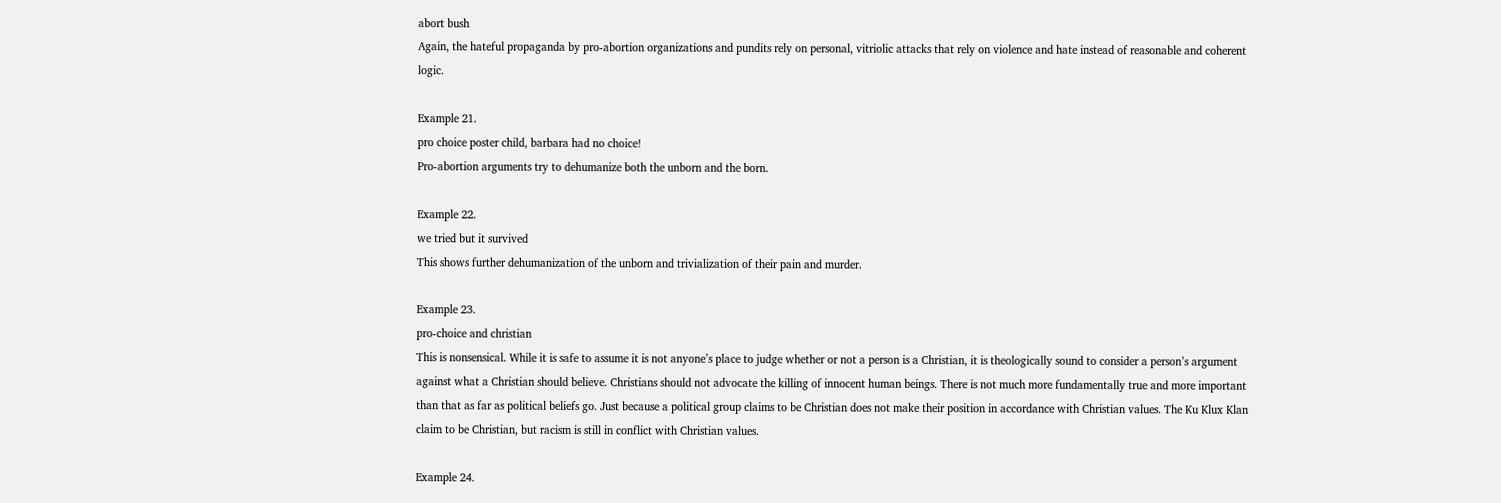abort bush
Again, the hateful propaganda by pro-abortion organizations and pundits rely on personal, vitriolic attacks that rely on violence and hate instead of reasonable and coherent logic.

Example 21.
pro choice poster child, barbara had no choice!
Pro-abortion arguments try to dehumanize both the unborn and the born.

Example 22.
we tried but it survived
This shows further dehumanization of the unborn and trivialization of their pain and murder.

Example 23.
pro-choice and christian
This is nonsensical. While it is safe to assume it is not anyone’s place to judge whether or not a person is a Christian, it is theologically sound to consider a person’s argument against what a Christian should believe. Christians should not advocate the killing of innocent human beings. There is not much more fundamentally true and more important than that as far as political beliefs go. Just because a political group claims to be Christian does not make their position in accordance with Christian values. The Ku Klux Klan claim to be Christian, but racism is still in conflict with Christian values.

Example 24.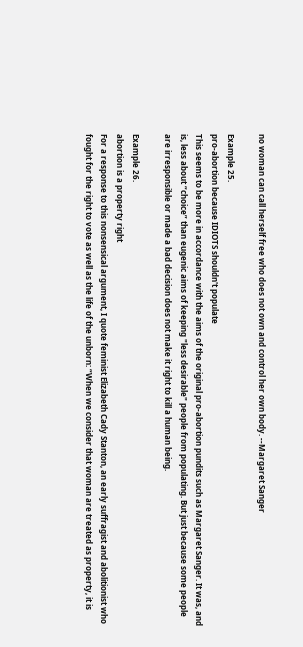no woman can call herself free who does not own and control her own body. --Margaret Sanger

Example 25.
pro-abortion because IDIOTS shouldn't populate
This seems to be more in accordance with the aims of the original pro-abortion pundits such as Margaret Sanger. It was, and is, less about “choice” than eugenic aims of keeping "less desirable" people from populating. But just because some people are irresponsible or made a bad decision does not make it right to kill a human being.

Example 26.
abortion is a property right
For a response to this nonsensical argument, I quote feminist Elizabeth Cady Stanton, an early suffragist and abolitionist who fought for the right to vote as well as the life of the unborn: “When we consider that woman are treated as property, it is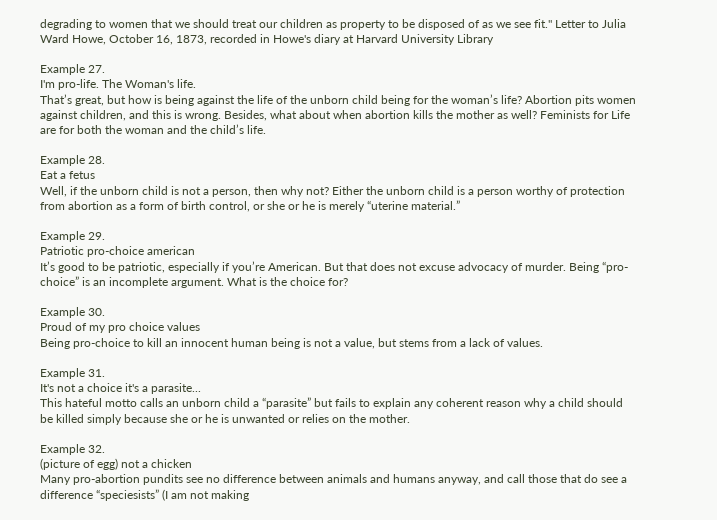degrading to women that we should treat our children as property to be disposed of as we see fit." Letter to Julia Ward Howe, October 16, 1873, recorded in Howe's diary at Harvard University Library

Example 27.
I'm pro-life. The Woman's life.
That’s great, but how is being against the life of the unborn child being for the woman’s life? Abortion pits women against children, and this is wrong. Besides, what about when abortion kills the mother as well? Feminists for Life are for both the woman and the child’s life.

Example 28.
Eat a fetus
Well, if the unborn child is not a person, then why not? Either the unborn child is a person worthy of protection from abortion as a form of birth control, or she or he is merely “uterine material.”

Example 29.
Patriotic pro-choice american
It’s good to be patriotic, especially if you’re American. But that does not excuse advocacy of murder. Being “pro-choice” is an incomplete argument. What is the choice for?

Example 30.
Proud of my pro choice values
Being pro-choice to kill an innocent human being is not a value, but stems from a lack of values.

Example 31.
It's not a choice it's a parasite...
This hateful motto calls an unborn child a “parasite” but fails to explain any coherent reason why a child should be killed simply because she or he is unwanted or relies on the mother.

Example 32.
(picture of egg) not a chicken
Many pro-abortion pundits see no difference between animals and humans anyway, and call those that do see a difference “speciesists” (I am not making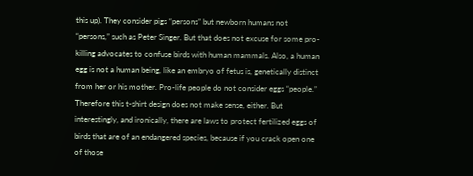this up). They consider pigs “persons” but newborn humans not “persons,” such as Peter Singer. But that does not excuse for some pro-killing advocates to confuse birds with human mammals. Also, a human egg is not a human being, like an embryo of fetus is, genetically distinct from her or his mother. Pro-life people do not consider eggs “people.” Therefore this t-shirt design does not make sense, either. But interestingly, and ironically, there are laws to protect fertilized eggs of birds that are of an endangered species, because if you crack open one of those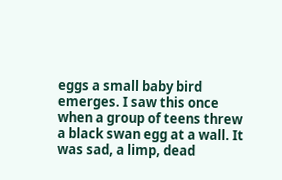eggs a small baby bird emerges. I saw this once when a group of teens threw a black swan egg at a wall. It was sad, a limp, dead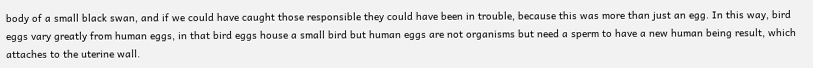body of a small black swan, and if we could have caught those responsible they could have been in trouble, because this was more than just an egg. In this way, bird eggs vary greatly from human eggs, in that bird eggs house a small bird but human eggs are not organisms but need a sperm to have a new human being result, which attaches to the uterine wall.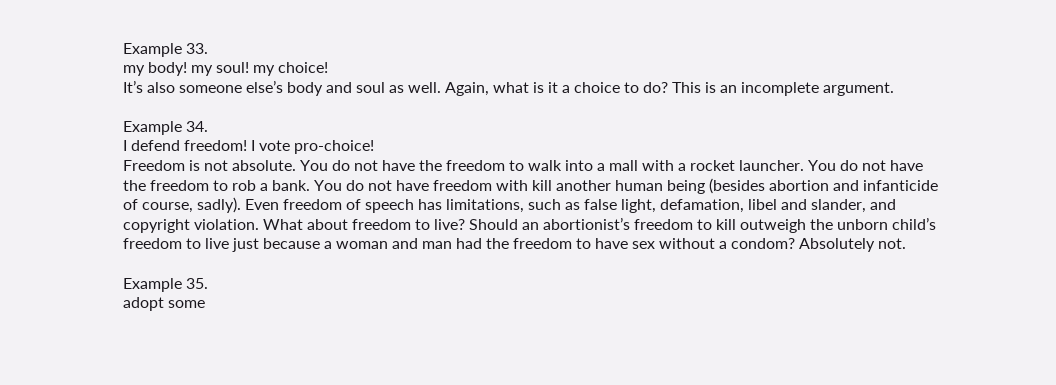Example 33.
my body! my soul! my choice!
It’s also someone else’s body and soul as well. Again, what is it a choice to do? This is an incomplete argument.

Example 34.
I defend freedom! I vote pro-choice!
Freedom is not absolute. You do not have the freedom to walk into a mall with a rocket launcher. You do not have the freedom to rob a bank. You do not have freedom with kill another human being (besides abortion and infanticide of course, sadly). Even freedom of speech has limitations, such as false light, defamation, libel and slander, and copyright violation. What about freedom to live? Should an abortionist’s freedom to kill outweigh the unborn child’s freedom to live just because a woman and man had the freedom to have sex without a condom? Absolutely not.

Example 35.
adopt some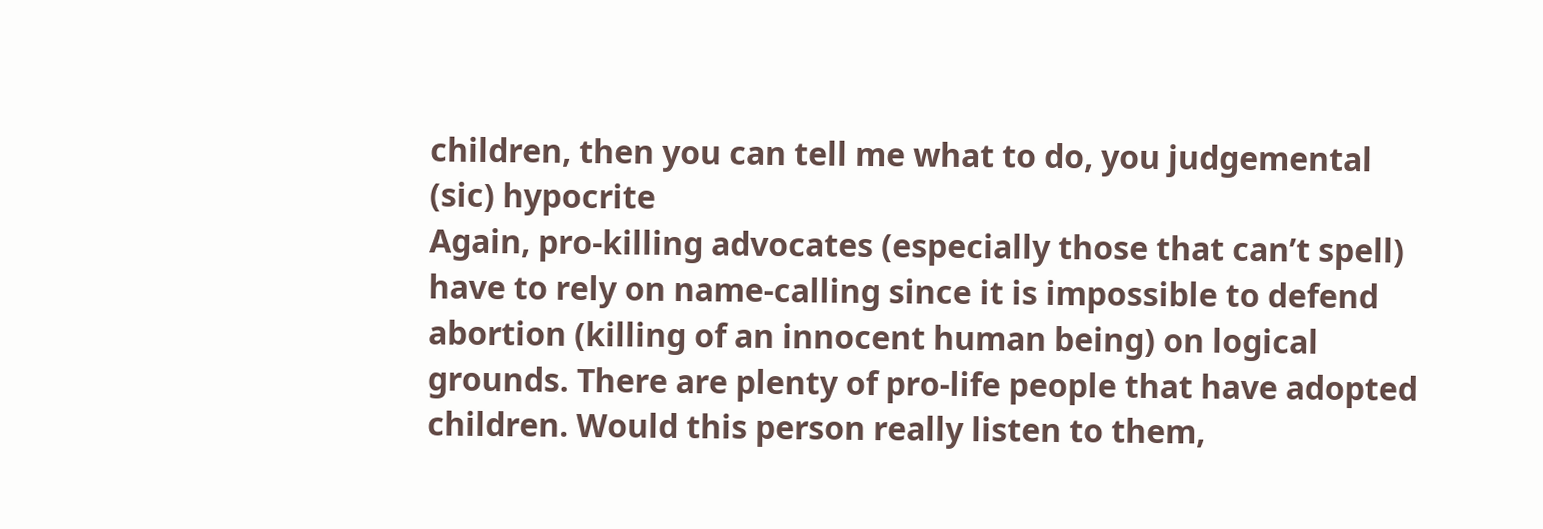children, then you can tell me what to do, you judgemental (sic) hypocrite
Again, pro-killing advocates (especially those that can’t spell) have to rely on name-calling since it is impossible to defend abortion (killing of an innocent human being) on logical grounds. There are plenty of pro-life people that have adopted children. Would this person really listen to them,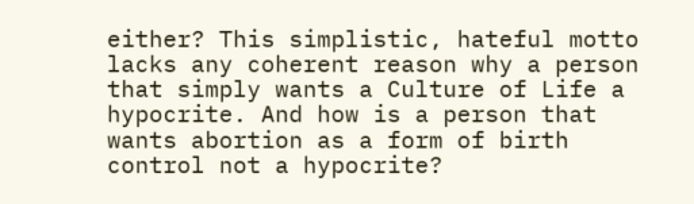either? This simplistic, hateful motto lacks any coherent reason why a person that simply wants a Culture of Life a hypocrite. And how is a person that wants abortion as a form of birth control not a hypocrite?